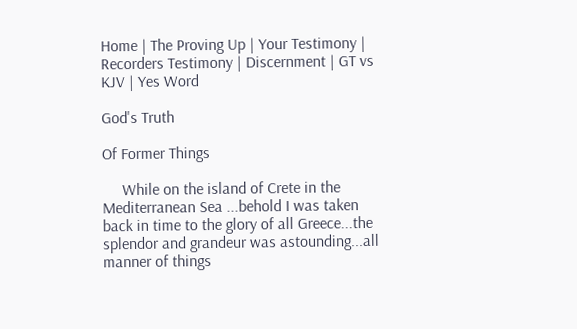Home | The Proving Up | Your Testimony | Recorders Testimony | Discernment | GT vs KJV | Yes Word

God's Truth

Of Former Things

     While on the island of Crete in the Mediterranean Sea ...behold I was taken back in time to the glory of all Greece...the splendor and grandeur was astounding...all manner of things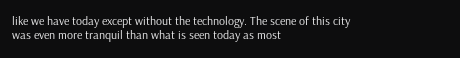like we have today except without the technology. The scene of this city was even more tranquil than what is seen today as most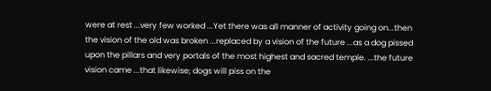were at rest ...very few worked ...Yet there was all manner of activity going on...then the vision of the old was broken ...replaced by a vision of the future ...as a dog pissed upon the pillars and very portals of the most highest and sacred temple. ...the future vision came ...that likewise; dogs will piss on the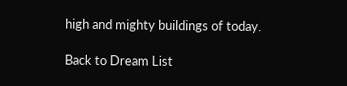high and mighty buildings of today.

Back to Dream List